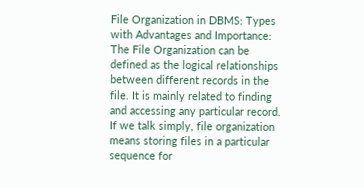File Organization in DBMS: Types with Advantages and Importance: The File Organization can be defined as the logical relationships between different records in the file. It is mainly related to finding and accessing any particular record. If we talk simply, file organization means storing files in a particular sequence for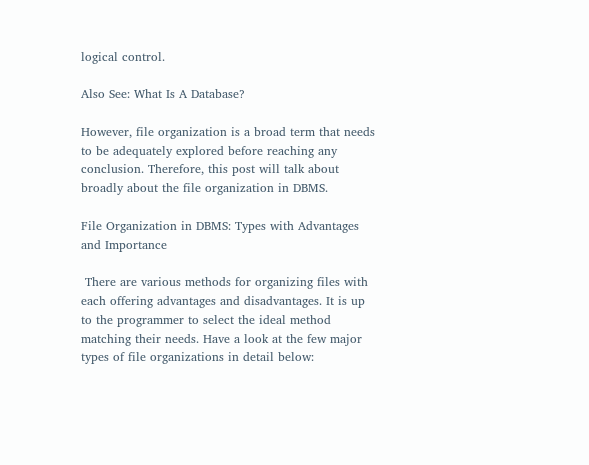logical control.

Also See: What Is A Database?

However, file organization is a broad term that needs to be adequately explored before reaching any conclusion. Therefore, this post will talk about broadly about the file organization in DBMS.

File Organization in DBMS: Types with Advantages and Importance

 There are various methods for organizing files with each offering advantages and disadvantages. It is up to the programmer to select the ideal method matching their needs. Have a look at the few major types of file organizations in detail below: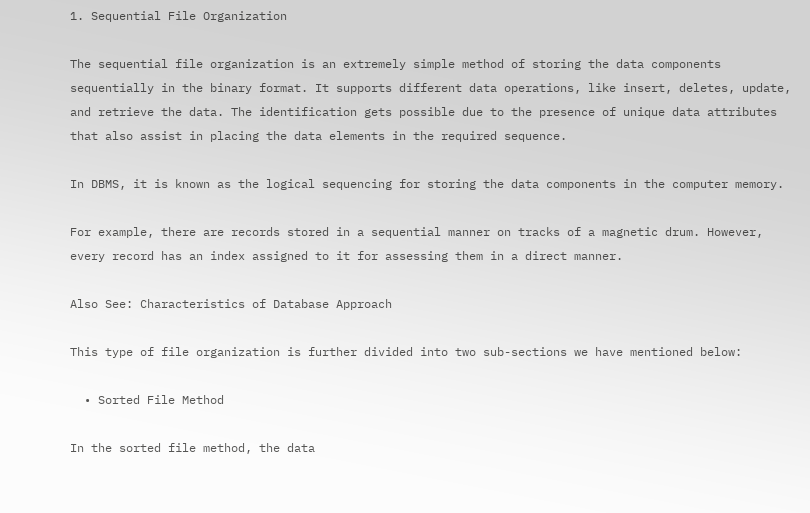1. Sequential File Organization

The sequential file organization is an extremely simple method of storing the data components sequentially in the binary format. It supports different data operations, like insert, deletes, update, and retrieve the data. The identification gets possible due to the presence of unique data attributes that also assist in placing the data elements in the required sequence.

In DBMS, it is known as the logical sequencing for storing the data components in the computer memory.

For example, there are records stored in a sequential manner on tracks of a magnetic drum. However, every record has an index assigned to it for assessing them in a direct manner.

Also See: Characteristics of Database Approach

This type of file organization is further divided into two sub-sections we have mentioned below:

  • Sorted File Method

In the sorted file method, the data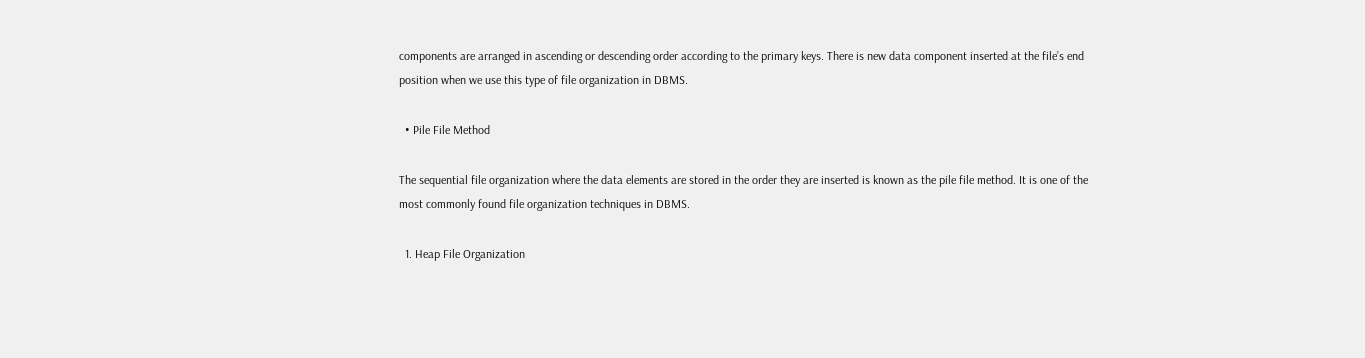components are arranged in ascending or descending order according to the primary keys. There is new data component inserted at the file’s end position when we use this type of file organization in DBMS.

  • Pile File Method

The sequential file organization where the data elements are stored in the order they are inserted is known as the pile file method. It is one of the most commonly found file organization techniques in DBMS.

  1. Heap File Organization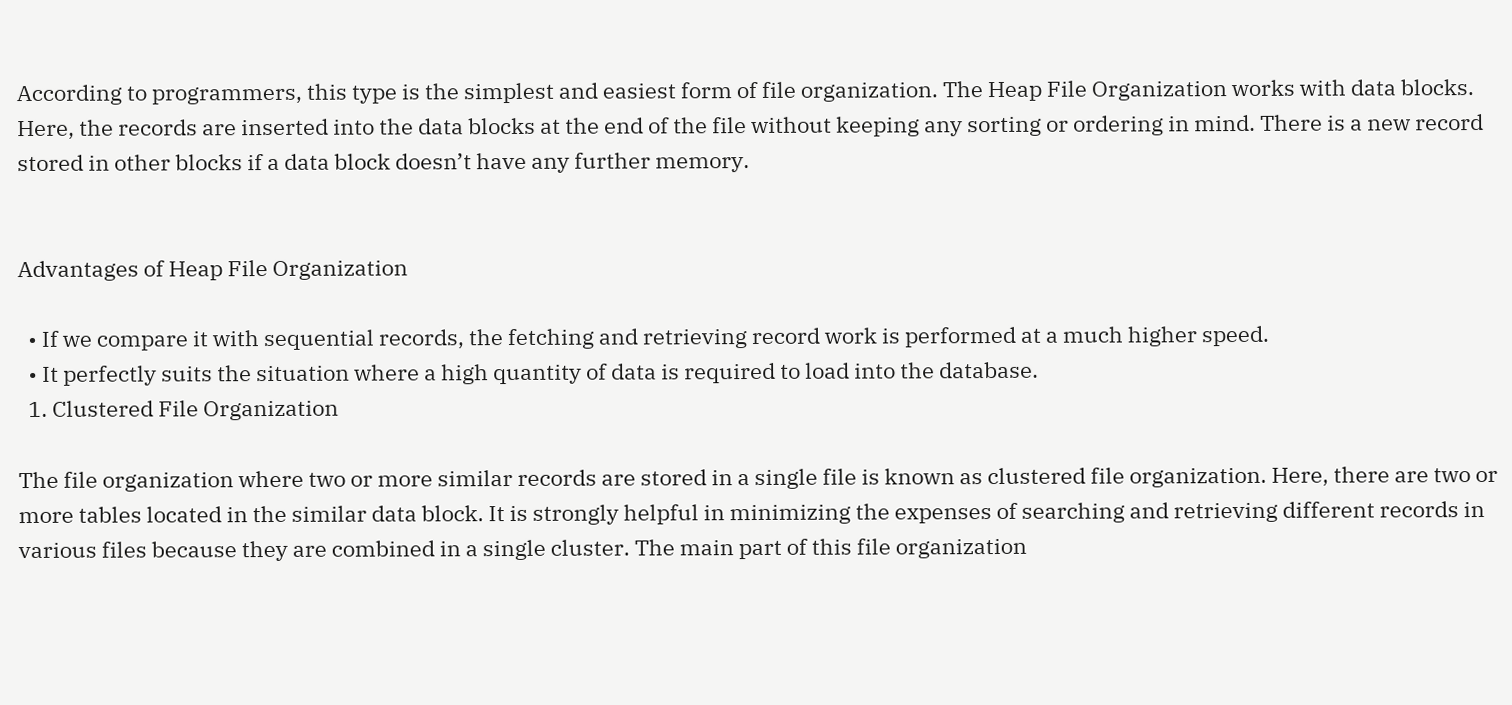According to programmers, this type is the simplest and easiest form of file organization. The Heap File Organization works with data blocks. Here, the records are inserted into the data blocks at the end of the file without keeping any sorting or ordering in mind. There is a new record stored in other blocks if a data block doesn’t have any further memory.


Advantages of Heap File Organization

  • If we compare it with sequential records, the fetching and retrieving record work is performed at a much higher speed.
  • It perfectly suits the situation where a high quantity of data is required to load into the database.
  1. Clustered File Organization

The file organization where two or more similar records are stored in a single file is known as clustered file organization. Here, there are two or more tables located in the similar data block. It is strongly helpful in minimizing the expenses of searching and retrieving different records in various files because they are combined in a single cluster. The main part of this file organization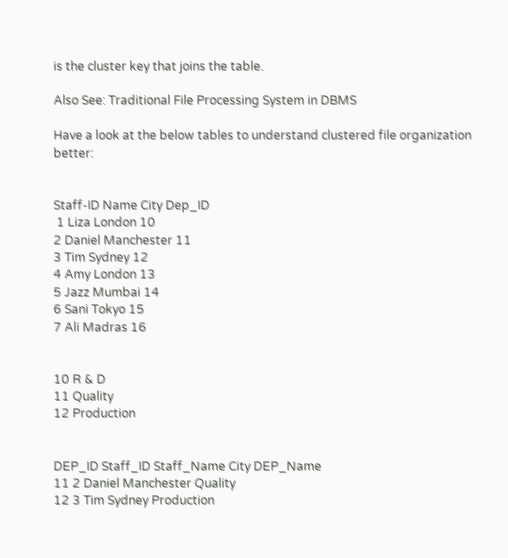is the cluster key that joins the table.

Also See: Traditional File Processing System in DBMS

Have a look at the below tables to understand clustered file organization better:


Staff-ID Name City Dep_ID
 1 Liza London 10
2 Daniel Manchester 11
3 Tim Sydney 12
4 Amy London 13
5 Jazz Mumbai 14
6 Sani Tokyo 15
7 Ali Madras 16


10 R & D
11 Quality
12 Production


DEP_ID Staff_ID Staff_Name City DEP_Name
11 2 Daniel Manchester Quality
12 3 Tim Sydney Production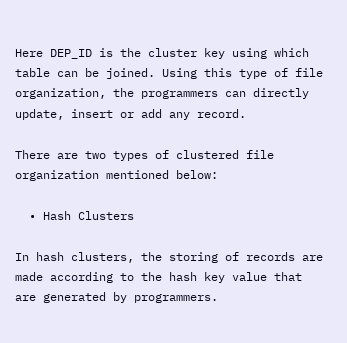Here DEP_ID is the cluster key using which table can be joined. Using this type of file organization, the programmers can directly update, insert or add any record.

There are two types of clustered file organization mentioned below:

  • Hash Clusters

In hash clusters, the storing of records are made according to the hash key value that are generated by programmers.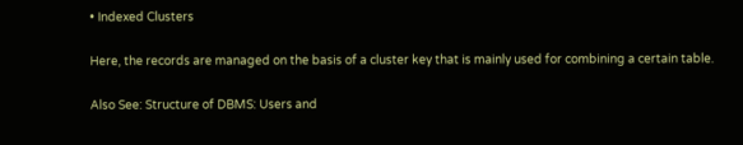• Indexed Clusters

Here, the records are managed on the basis of a cluster key that is mainly used for combining a certain table.

Also See: Structure of DBMS: Users and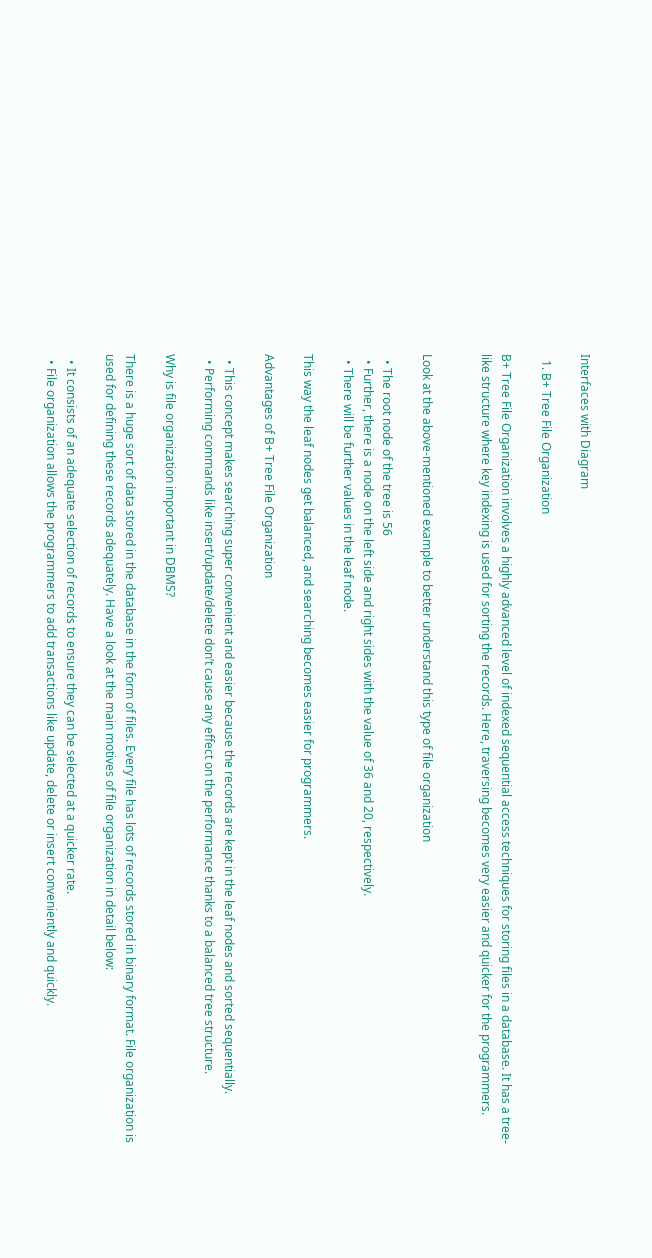Interfaces with Diagram

  1. B+ Tree File Organization

B+ Tree File Organization involves a highly advanced level of indexed sequential access techniques for storing files in a database. It has a tree-like structure where key indexing is used for sorting the records. Here, traversing becomes very easier and quicker for the programmers.


Look at the above-mentioned example to better understand this type of file organization

  • The root node of the tree is 56
  • Further, there is a node on the left side and right sides with the value of 36 and 20, respectively.
  • There will be further values in the leaf node.

This way the leaf nodes get balanced, and searching becomes easier for programmers.

Advantages of B+ Tree File Organization

  • This concept makes searching super convenient and easier because the records are kept in the leaf nodes and sorted sequentially.
  • Performing commands like insert/update/delete don’t cause any effect on the performance thanks to a balanced tree structure.

Why is file organization important in DBMS?

There is a huge sort of data stored in the database in the form of files. Every file has lots of records stored in binary format. File organization is used for defining these records adequately. Have a look at the main motives of file organization in detail below:

  • It consists of an adequate selection of records to ensure they can be selected at a quicker rate.
  • File organization allows the programmers to add transactions like update, delete or insert conveniently and quickly.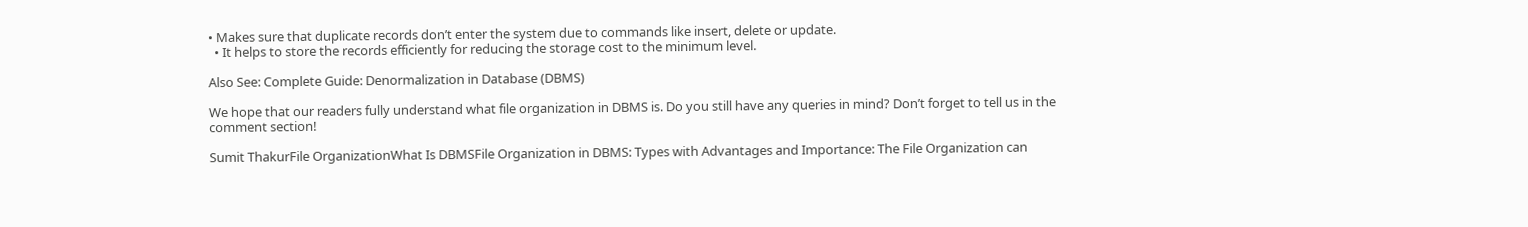• Makes sure that duplicate records don’t enter the system due to commands like insert, delete or update.
  • It helps to store the records efficiently for reducing the storage cost to the minimum level.

Also See: Complete Guide: Denormalization in Database (DBMS)

We hope that our readers fully understand what file organization in DBMS is. Do you still have any queries in mind? Don’t forget to tell us in the comment section!

Sumit ThakurFile OrganizationWhat Is DBMSFile Organization in DBMS: Types with Advantages and Importance: The File Organization can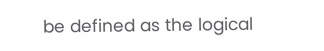be defined as the logical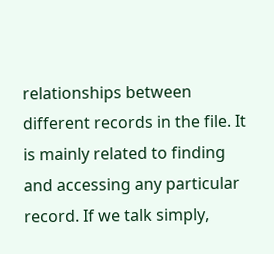relationships between different records in the file. It is mainly related to finding and accessing any particular record. If we talk simply,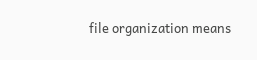file organization means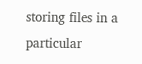storing files in a particular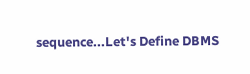sequence...Let's Define DBMS